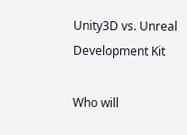Unity3D vs. Unreal Development Kit

Who will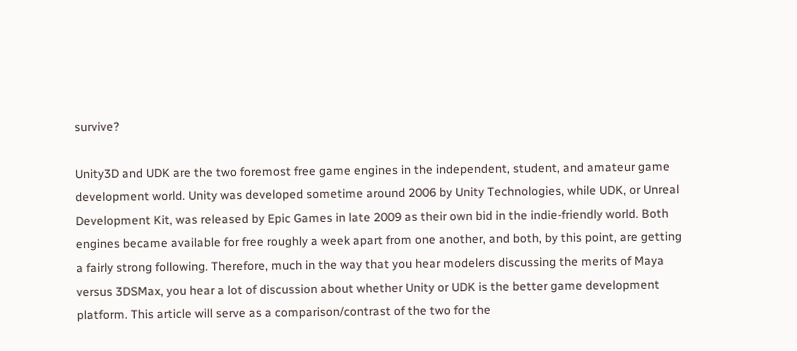survive?

Unity3D and UDK are the two foremost free game engines in the independent, student, and amateur game development world. Unity was developed sometime around 2006 by Unity Technologies, while UDK, or Unreal Development Kit, was released by Epic Games in late 2009 as their own bid in the indie-friendly world. Both engines became available for free roughly a week apart from one another, and both, by this point, are getting a fairly strong following. Therefore, much in the way that you hear modelers discussing the merits of Maya versus 3DSMax, you hear a lot of discussion about whether Unity or UDK is the better game development platform. This article will serve as a comparison/contrast of the two for the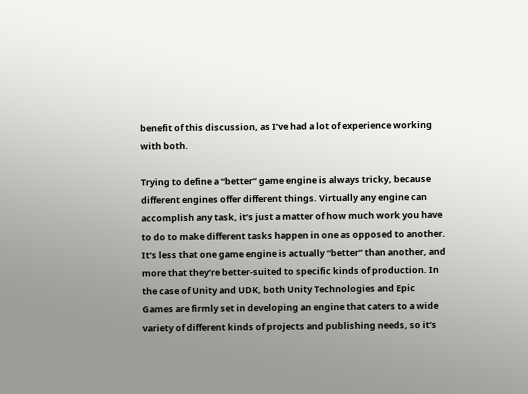benefit of this discussion, as I’ve had a lot of experience working with both.

Trying to define a “better” game engine is always tricky, because different engines offer different things. Virtually any engine can accomplish any task, it’s just a matter of how much work you have to do to make different tasks happen in one as opposed to another. It’s less that one game engine is actually “better” than another, and more that they’re better-suited to specific kinds of production. In the case of Unity and UDK, both Unity Technologies and Epic Games are firmly set in developing an engine that caters to a wide variety of different kinds of projects and publishing needs, so it’s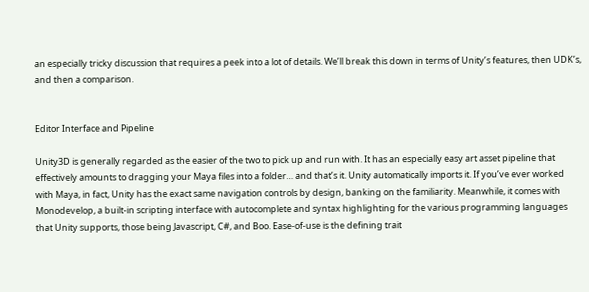an especially tricky discussion that requires a peek into a lot of details. We’ll break this down in terms of Unity’s features, then UDK’s, and then a comparison.


Editor Interface and Pipeline

Unity3D is generally regarded as the easier of the two to pick up and run with. It has an especially easy art asset pipeline that effectively amounts to dragging your Maya files into a folder… and that’s it. Unity automatically imports it. If you’ve ever worked with Maya, in fact, Unity has the exact same navigation controls by design, banking on the familiarity. Meanwhile, it comes with Monodevelop, a built-in scripting interface with autocomplete and syntax highlighting for the various programming languages that Unity supports, those being Javascript, C#, and Boo. Ease-of-use is the defining trait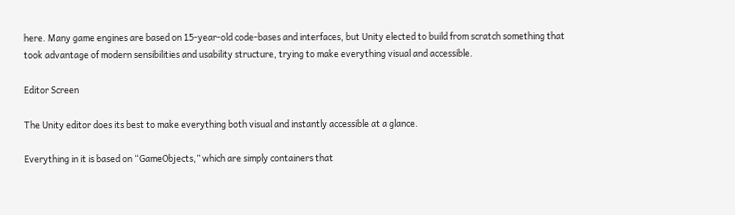here. Many game engines are based on 15-year-old code-bases and interfaces, but Unity elected to build from scratch something that took advantage of modern sensibilities and usability structure, trying to make everything visual and accessible.

Editor Screen

The Unity editor does its best to make everything both visual and instantly accessible at a glance.

Everything in it is based on “GameObjects,” which are simply containers that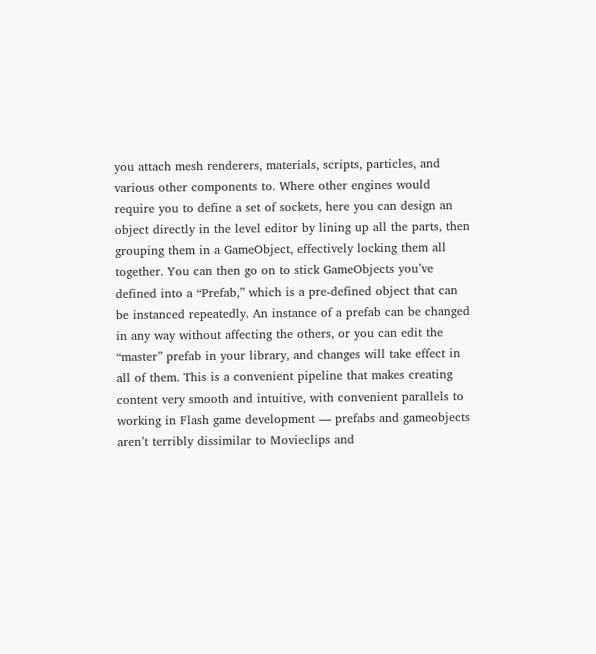you attach mesh renderers, materials, scripts, particles, and various other components to. Where other engines would require you to define a set of sockets, here you can design an object directly in the level editor by lining up all the parts, then grouping them in a GameObject, effectively locking them all together. You can then go on to stick GameObjects you’ve defined into a “Prefab,” which is a pre-defined object that can be instanced repeatedly. An instance of a prefab can be changed in any way without affecting the others, or you can edit the “master” prefab in your library, and changes will take effect in all of them. This is a convenient pipeline that makes creating content very smooth and intuitive, with convenient parallels to working in Flash game development — prefabs and gameobjects aren’t terribly dissimilar to Movieclips and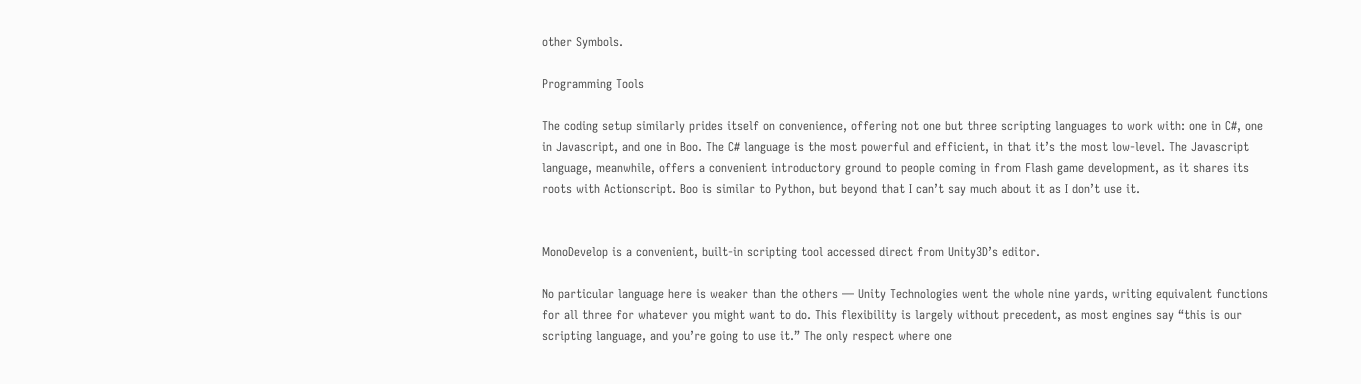other Symbols.

Programming Tools

The coding setup similarly prides itself on convenience, offering not one but three scripting languages to work with: one in C#, one in Javascript, and one in Boo. The C# language is the most powerful and efficient, in that it’s the most low-level. The Javascript language, meanwhile, offers a convenient introductory ground to people coming in from Flash game development, as it shares its roots with Actionscript. Boo is similar to Python, but beyond that I can’t say much about it as I don’t use it.


MonoDevelop is a convenient, built-in scripting tool accessed direct from Unity3D’s editor.

No particular language here is weaker than the others — Unity Technologies went the whole nine yards, writing equivalent functions for all three for whatever you might want to do. This flexibility is largely without precedent, as most engines say “this is our scripting language, and you’re going to use it.” The only respect where one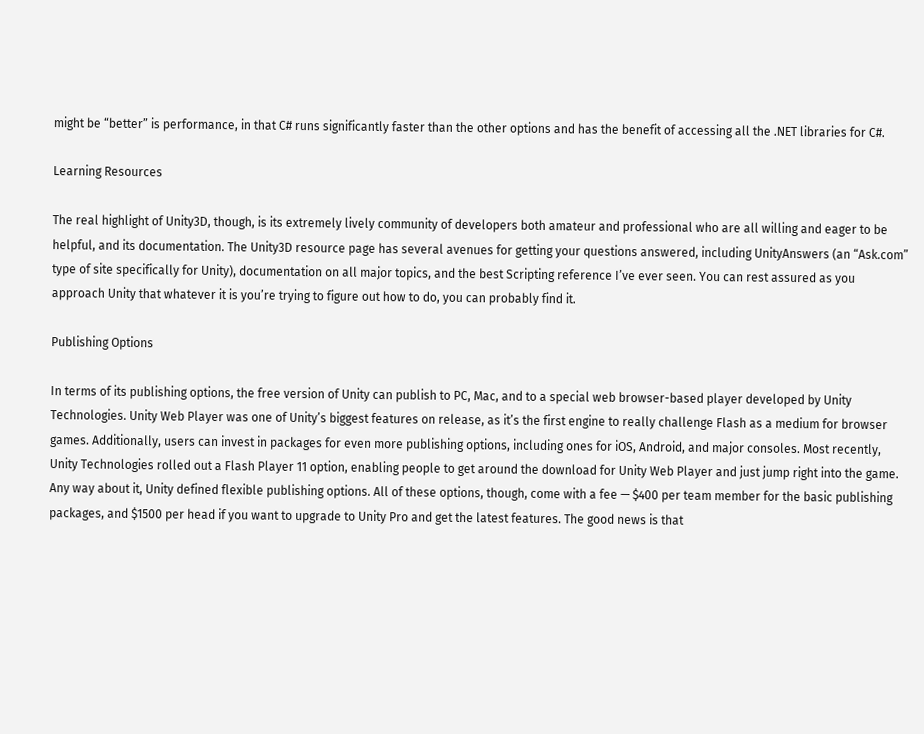might be “better” is performance, in that C# runs significantly faster than the other options and has the benefit of accessing all the .NET libraries for C#.

Learning Resources

The real highlight of Unity3D, though, is its extremely lively community of developers both amateur and professional who are all willing and eager to be helpful, and its documentation. The Unity3D resource page has several avenues for getting your questions answered, including UnityAnswers (an “Ask.com” type of site specifically for Unity), documentation on all major topics, and the best Scripting reference I’ve ever seen. You can rest assured as you approach Unity that whatever it is you’re trying to figure out how to do, you can probably find it.

Publishing Options

In terms of its publishing options, the free version of Unity can publish to PC, Mac, and to a special web browser-based player developed by Unity Technologies. Unity Web Player was one of Unity’s biggest features on release, as it’s the first engine to really challenge Flash as a medium for browser games. Additionally, users can invest in packages for even more publishing options, including ones for iOS, Android, and major consoles. Most recently, Unity Technologies rolled out a Flash Player 11 option, enabling people to get around the download for Unity Web Player and just jump right into the game. Any way about it, Unity defined flexible publishing options. All of these options, though, come with a fee — $400 per team member for the basic publishing packages, and $1500 per head if you want to upgrade to Unity Pro and get the latest features. The good news is that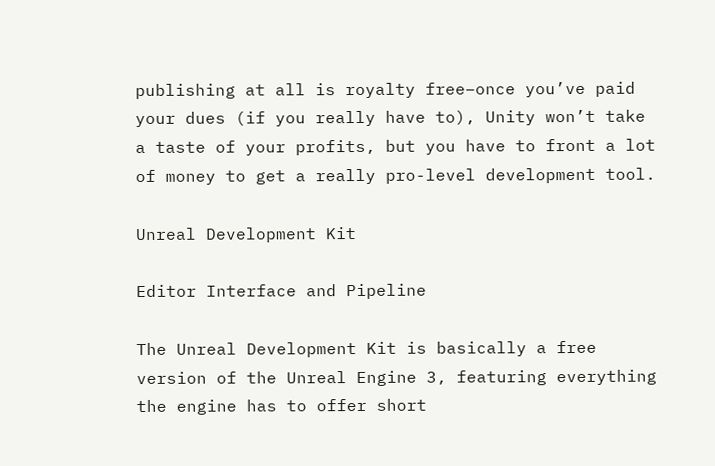publishing at all is royalty free–once you’ve paid your dues (if you really have to), Unity won’t take a taste of your profits, but you have to front a lot of money to get a really pro-level development tool.

Unreal Development Kit

Editor Interface and Pipeline

The Unreal Development Kit is basically a free version of the Unreal Engine 3, featuring everything the engine has to offer short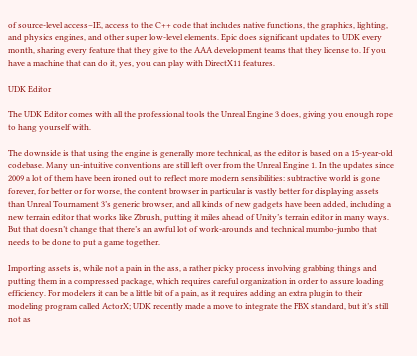of source-level access–IE, access to the C++ code that includes native functions, the graphics, lighting, and physics engines, and other super low-level elements. Epic does significant updates to UDK every month, sharing every feature that they give to the AAA development teams that they license to. If you have a machine that can do it, yes, you can play with DirectX11 features.

UDK Editor

The UDK Editor comes with all the professional tools the Unreal Engine 3 does, giving you enough rope to hang yourself with.

The downside is that using the engine is generally more technical, as the editor is based on a 15-year-old codebase. Many un-intuitive conventions are still left over from the Unreal Engine 1. In the updates since 2009 a lot of them have been ironed out to reflect more modern sensibilities: subtractive world is gone forever, for better or for worse, the content browser in particular is vastly better for displaying assets than Unreal Tournament 3’s generic browser, and all kinds of new gadgets have been added, including a new terrain editor that works like Zbrush, putting it miles ahead of Unity’s terrain editor in many ways. But that doesn’t change that there’s an awful lot of work-arounds and technical mumbo-jumbo that needs to be done to put a game together.

Importing assets is, while not a pain in the ass, a rather picky process involving grabbing things and putting them in a compressed package, which requires careful organization in order to assure loading efficiency. For modelers it can be a little bit of a pain, as it requires adding an extra plugin to their modeling program called ActorX; UDK recently made a move to integrate the FBX standard, but it’s still not as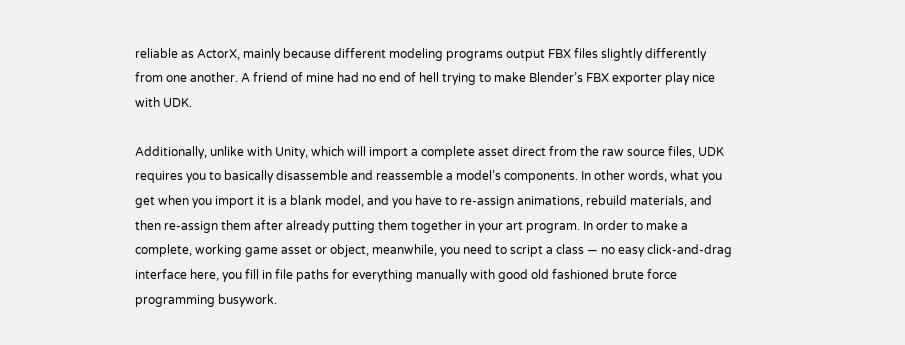reliable as ActorX, mainly because different modeling programs output FBX files slightly differently from one another. A friend of mine had no end of hell trying to make Blender’s FBX exporter play nice with UDK.

Additionally, unlike with Unity, which will import a complete asset direct from the raw source files, UDK requires you to basically disassemble and reassemble a model’s components. In other words, what you get when you import it is a blank model, and you have to re-assign animations, rebuild materials, and then re-assign them after already putting them together in your art program. In order to make a complete, working game asset or object, meanwhile, you need to script a class — no easy click-and-drag interface here, you fill in file paths for everything manually with good old fashioned brute force programming busywork.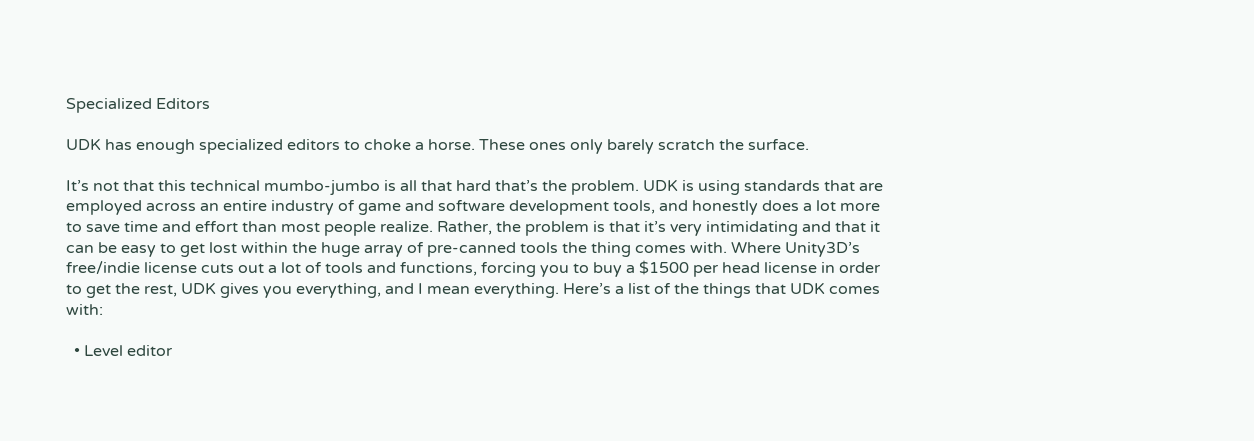Specialized Editors

UDK has enough specialized editors to choke a horse. These ones only barely scratch the surface.

It’s not that this technical mumbo-jumbo is all that hard that’s the problem. UDK is using standards that are employed across an entire industry of game and software development tools, and honestly does a lot more to save time and effort than most people realize. Rather, the problem is that it’s very intimidating and that it can be easy to get lost within the huge array of pre-canned tools the thing comes with. Where Unity3D’s free/indie license cuts out a lot of tools and functions, forcing you to buy a $1500 per head license in order to get the rest, UDK gives you everything, and I mean everything. Here’s a list of the things that UDK comes with:

  • Level editor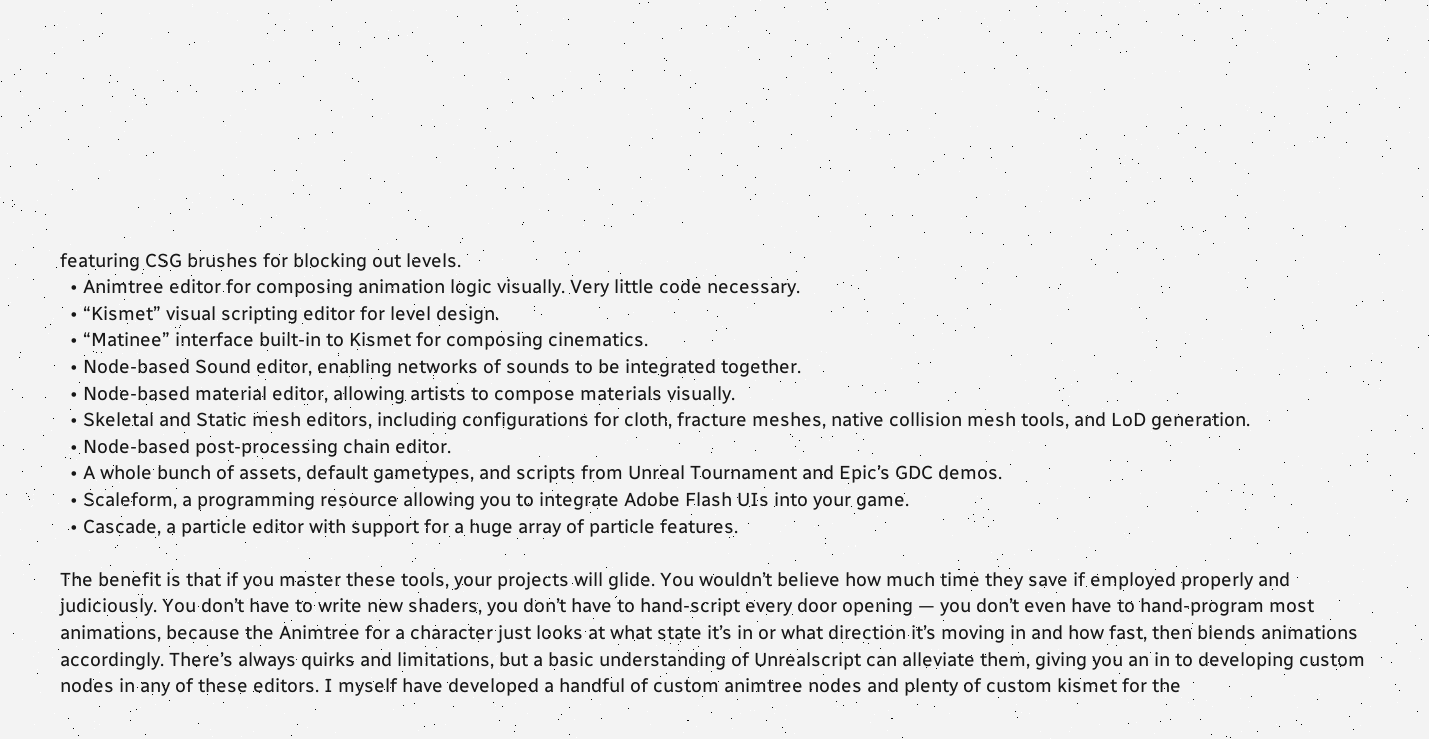featuring CSG brushes for blocking out levels.
  • Animtree editor for composing animation logic visually. Very little code necessary.
  • “Kismet” visual scripting editor for level design.
  • “Matinee” interface built-in to Kismet for composing cinematics.
  • Node-based Sound editor, enabling networks of sounds to be integrated together.
  • Node-based material editor, allowing artists to compose materials visually.
  • Skeletal and Static mesh editors, including configurations for cloth, fracture meshes, native collision mesh tools, and LoD generation.
  • Node-based post-processing chain editor.
  • A whole bunch of assets, default gametypes, and scripts from Unreal Tournament and Epic’s GDC demos.
  • Scaleform, a programming resource allowing you to integrate Adobe Flash UIs into your game.
  • Cascade, a particle editor with support for a huge array of particle features.

The benefit is that if you master these tools, your projects will glide. You wouldn’t believe how much time they save if employed properly and judiciously. You don’t have to write new shaders, you don’t have to hand-script every door opening — you don’t even have to hand-program most animations, because the Animtree for a character just looks at what state it’s in or what direction it’s moving in and how fast, then blends animations accordingly. There’s always quirks and limitations, but a basic understanding of Unrealscript can alleviate them, giving you an in to developing custom nodes in any of these editors. I myself have developed a handful of custom animtree nodes and plenty of custom kismet for the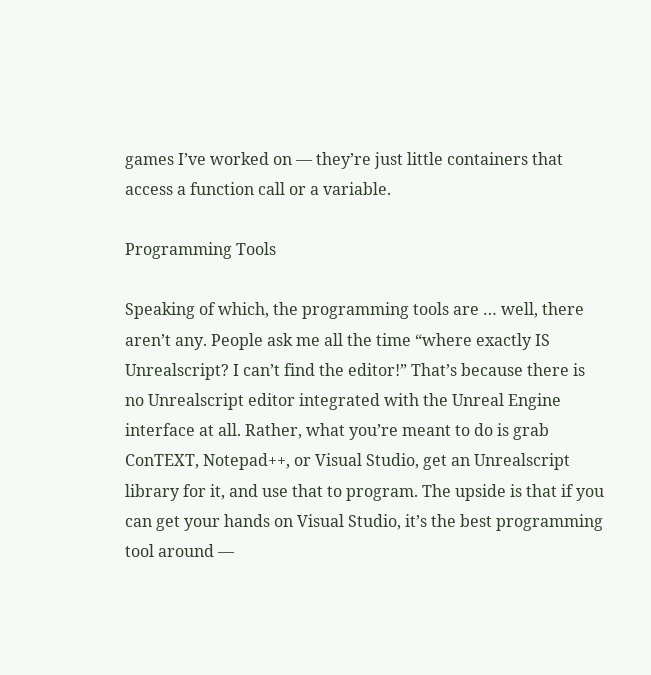games I’ve worked on — they’re just little containers that access a function call or a variable.

Programming Tools

Speaking of which, the programming tools are … well, there aren’t any. People ask me all the time “where exactly IS Unrealscript? I can’t find the editor!” That’s because there is no Unrealscript editor integrated with the Unreal Engine interface at all. Rather, what you’re meant to do is grab ConTEXT, Notepad++, or Visual Studio, get an Unrealscript library for it, and use that to program. The upside is that if you can get your hands on Visual Studio, it’s the best programming tool around —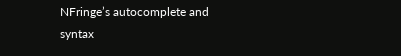NFringe’s autocomplete and syntax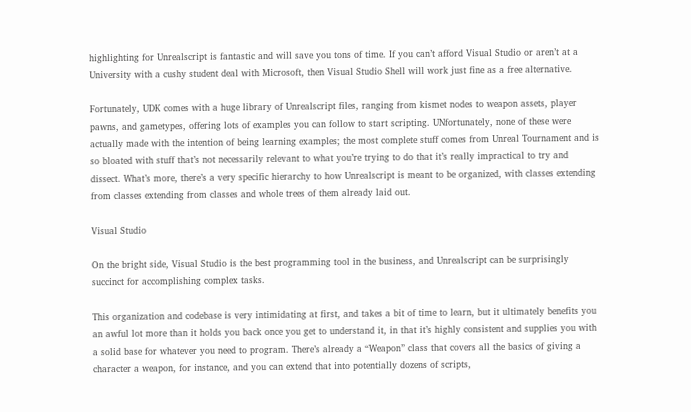highlighting for Unrealscript is fantastic and will save you tons of time. If you can’t afford Visual Studio or aren’t at a University with a cushy student deal with Microsoft, then Visual Studio Shell will work just fine as a free alternative.

Fortunately, UDK comes with a huge library of Unrealscript files, ranging from kismet nodes to weapon assets, player pawns, and gametypes, offering lots of examples you can follow to start scripting. UNfortunately, none of these were actually made with the intention of being learning examples; the most complete stuff comes from Unreal Tournament and is so bloated with stuff that’s not necessarily relevant to what you’re trying to do that it’s really impractical to try and dissect. What’s more, there’s a very specific hierarchy to how Unrealscript is meant to be organized, with classes extending from classes extending from classes and whole trees of them already laid out.

Visual Studio

On the bright side, Visual Studio is the best programming tool in the business, and Unrealscript can be surprisingly succinct for accomplishing complex tasks.

This organization and codebase is very intimidating at first, and takes a bit of time to learn, but it ultimately benefits you an awful lot more than it holds you back once you get to understand it, in that it’s highly consistent and supplies you with a solid base for whatever you need to program. There’s already a “Weapon” class that covers all the basics of giving a character a weapon, for instance, and you can extend that into potentially dozens of scripts,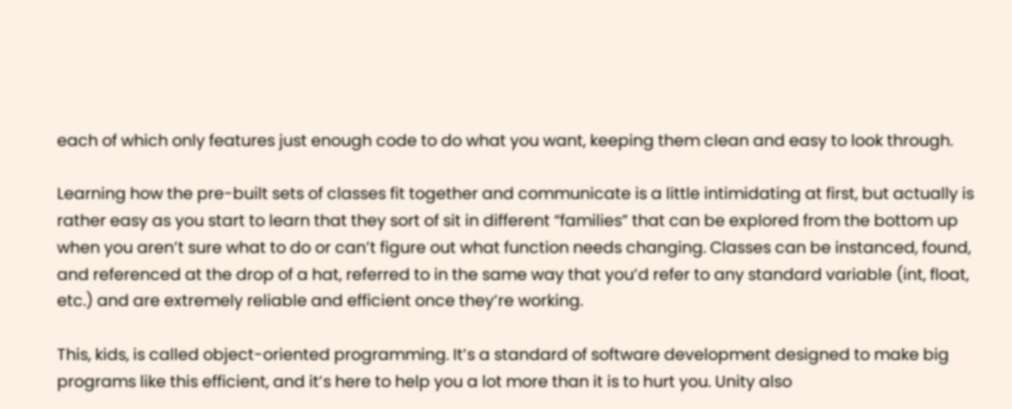each of which only features just enough code to do what you want, keeping them clean and easy to look through.

Learning how the pre-built sets of classes fit together and communicate is a little intimidating at first, but actually is rather easy as you start to learn that they sort of sit in different “families” that can be explored from the bottom up when you aren’t sure what to do or can’t figure out what function needs changing. Classes can be instanced, found, and referenced at the drop of a hat, referred to in the same way that you’d refer to any standard variable (int, float, etc.) and are extremely reliable and efficient once they’re working.

This, kids, is called object-oriented programming. It’s a standard of software development designed to make big programs like this efficient, and it’s here to help you a lot more than it is to hurt you. Unity also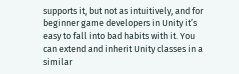supports it, but not as intuitively, and for beginner game developers in Unity it’s easy to fall into bad habits with it. You can extend and inherit Unity classes in a similar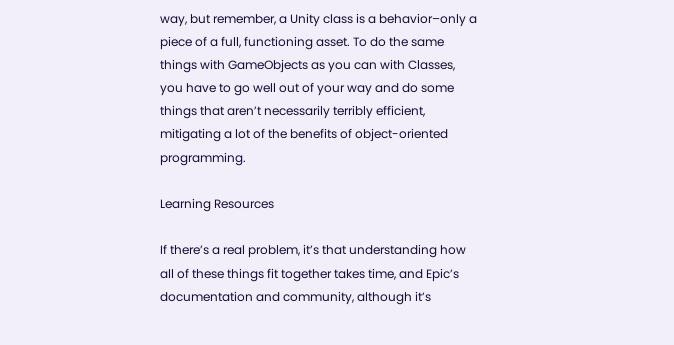way, but remember, a Unity class is a behavior–only a piece of a full, functioning asset. To do the same things with GameObjects as you can with Classes, you have to go well out of your way and do some things that aren’t necessarily terribly efficient, mitigating a lot of the benefits of object-oriented programming.

Learning Resources

If there’s a real problem, it’s that understanding how all of these things fit together takes time, and Epic’s documentation and community, although it’s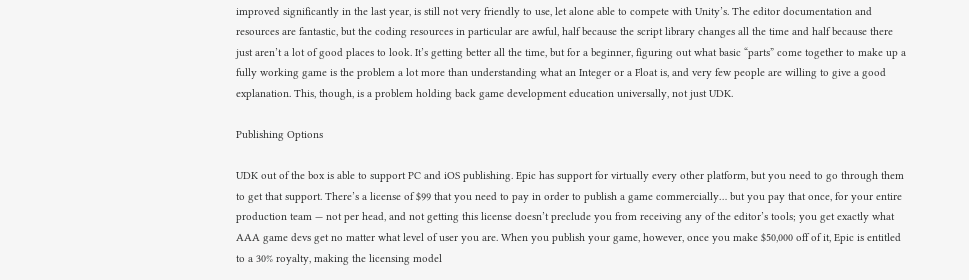improved significantly in the last year, is still not very friendly to use, let alone able to compete with Unity’s. The editor documentation and resources are fantastic, but the coding resources in particular are awful, half because the script library changes all the time and half because there just aren’t a lot of good places to look. It’s getting better all the time, but for a beginner, figuring out what basic “parts” come together to make up a fully working game is the problem a lot more than understanding what an Integer or a Float is, and very few people are willing to give a good explanation. This, though, is a problem holding back game development education universally, not just UDK.

Publishing Options

UDK out of the box is able to support PC and iOS publishing. Epic has support for virtually every other platform, but you need to go through them to get that support. There’s a license of $99 that you need to pay in order to publish a game commercially… but you pay that once, for your entire production team — not per head, and not getting this license doesn’t preclude you from receiving any of the editor’s tools; you get exactly what AAA game devs get no matter what level of user you are. When you publish your game, however, once you make $50,000 off of it, Epic is entitled to a 30% royalty, making the licensing model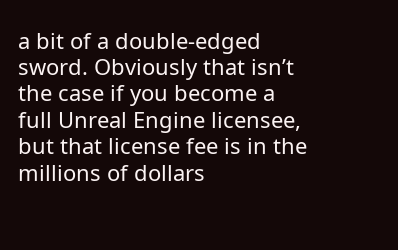a bit of a double-edged sword. Obviously that isn’t the case if you become a full Unreal Engine licensee, but that license fee is in the millions of dollars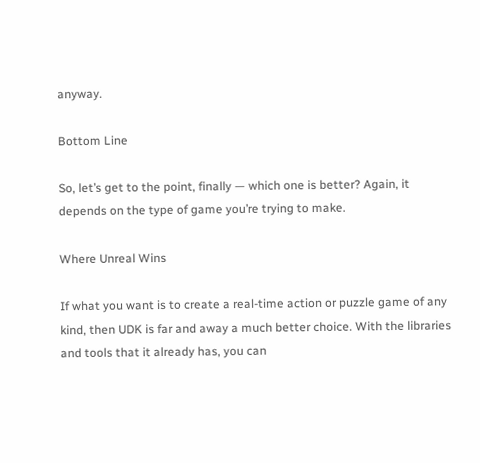anyway.

Bottom Line

So, let’s get to the point, finally — which one is better? Again, it depends on the type of game you’re trying to make.

Where Unreal Wins

If what you want is to create a real-time action or puzzle game of any kind, then UDK is far and away a much better choice. With the libraries and tools that it already has, you can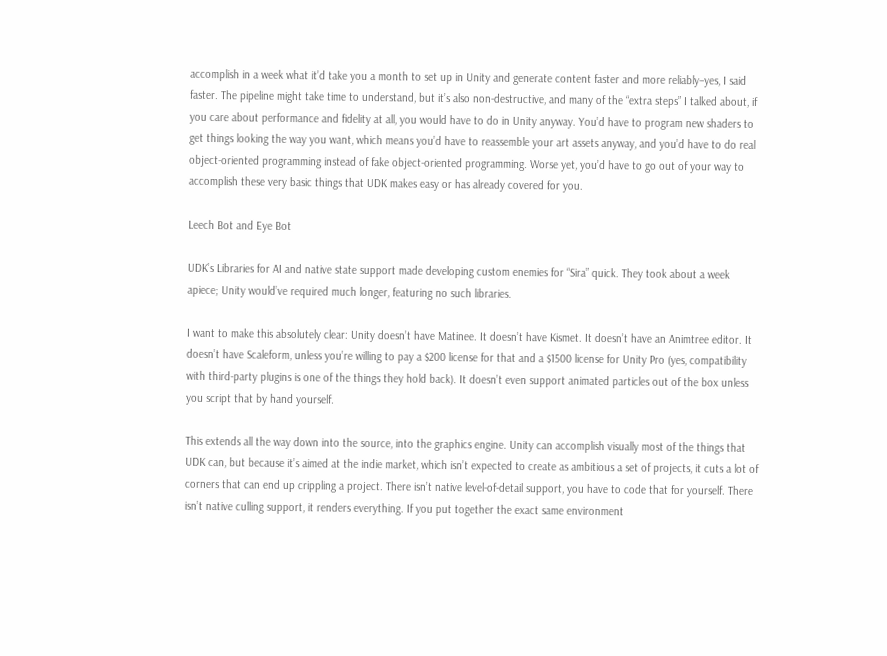accomplish in a week what it’d take you a month to set up in Unity and generate content faster and more reliably–yes, I said faster. The pipeline might take time to understand, but it’s also non-destructive, and many of the “extra steps” I talked about, if you care about performance and fidelity at all, you would have to do in Unity anyway. You’d have to program new shaders to get things looking the way you want, which means you’d have to reassemble your art assets anyway, and you’d have to do real object-oriented programming instead of fake object-oriented programming. Worse yet, you’d have to go out of your way to accomplish these very basic things that UDK makes easy or has already covered for you.

Leech Bot and Eye Bot

UDK’s Libraries for AI and native state support made developing custom enemies for “Sira” quick. They took about a week apiece; Unity would’ve required much longer, featuring no such libraries.

I want to make this absolutely clear: Unity doesn’t have Matinee. It doesn’t have Kismet. It doesn’t have an Animtree editor. It doesn’t have Scaleform, unless you’re willing to pay a $200 license for that and a $1500 license for Unity Pro (yes, compatibility with third-party plugins is one of the things they hold back). It doesn’t even support animated particles out of the box unless you script that by hand yourself.

This extends all the way down into the source, into the graphics engine. Unity can accomplish visually most of the things that UDK can, but because it’s aimed at the indie market, which isn’t expected to create as ambitious a set of projects, it cuts a lot of corners that can end up crippling a project. There isn’t native level-of-detail support, you have to code that for yourself. There isn’t native culling support, it renders everything. If you put together the exact same environment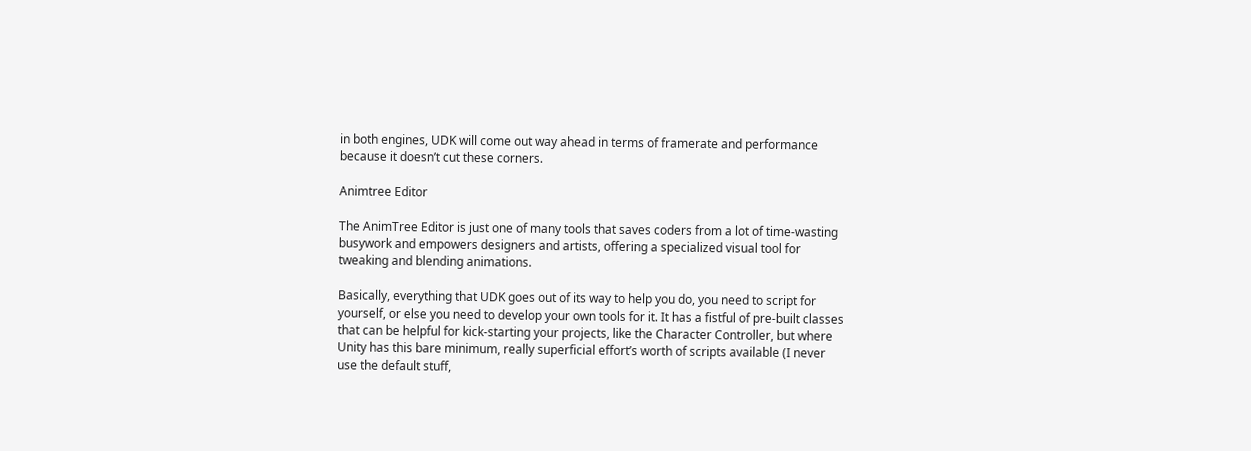in both engines, UDK will come out way ahead in terms of framerate and performance because it doesn’t cut these corners.

Animtree Editor

The AnimTree Editor is just one of many tools that saves coders from a lot of time-wasting busywork and empowers designers and artists, offering a specialized visual tool for tweaking and blending animations.

Basically, everything that UDK goes out of its way to help you do, you need to script for yourself, or else you need to develop your own tools for it. It has a fistful of pre-built classes that can be helpful for kick-starting your projects, like the Character Controller, but where Unity has this bare minimum, really superficial effort’s worth of scripts available (I never use the default stuff,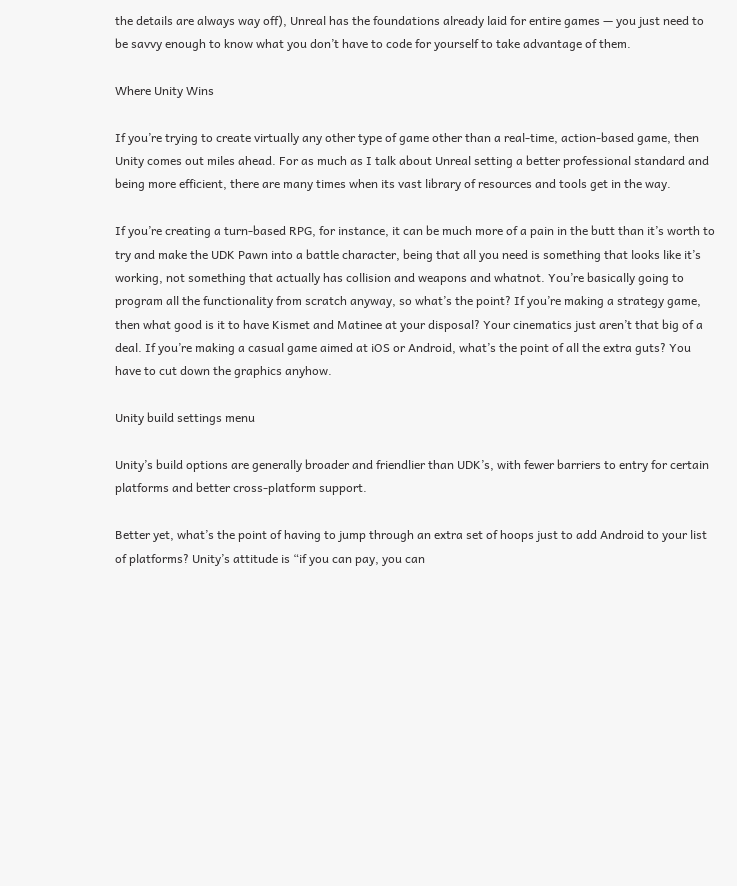the details are always way off), Unreal has the foundations already laid for entire games — you just need to be savvy enough to know what you don’t have to code for yourself to take advantage of them.

Where Unity Wins

If you’re trying to create virtually any other type of game other than a real-time, action-based game, then Unity comes out miles ahead. For as much as I talk about Unreal setting a better professional standard and being more efficient, there are many times when its vast library of resources and tools get in the way.

If you’re creating a turn-based RPG, for instance, it can be much more of a pain in the butt than it’s worth to try and make the UDK Pawn into a battle character, being that all you need is something that looks like it’s working, not something that actually has collision and weapons and whatnot. You’re basically going to program all the functionality from scratch anyway, so what’s the point? If you’re making a strategy game, then what good is it to have Kismet and Matinee at your disposal? Your cinematics just aren’t that big of a deal. If you’re making a casual game aimed at iOS or Android, what’s the point of all the extra guts? You have to cut down the graphics anyhow.

Unity build settings menu

Unity’s build options are generally broader and friendlier than UDK’s, with fewer barriers to entry for certain platforms and better cross-platform support.

Better yet, what’s the point of having to jump through an extra set of hoops just to add Android to your list of platforms? Unity’s attitude is “if you can pay, you can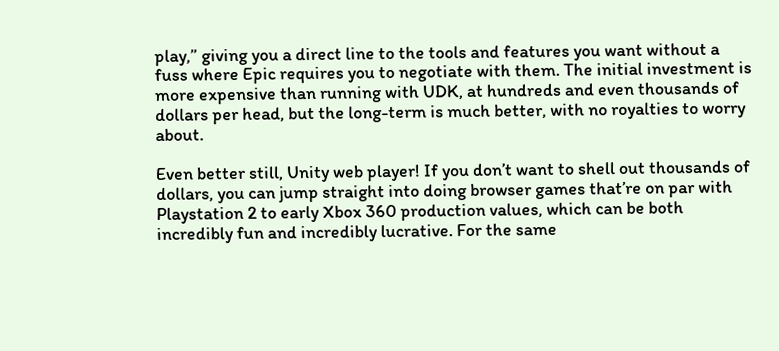play,” giving you a direct line to the tools and features you want without a fuss where Epic requires you to negotiate with them. The initial investment is more expensive than running with UDK, at hundreds and even thousands of dollars per head, but the long-term is much better, with no royalties to worry about.

Even better still, Unity web player! If you don’t want to shell out thousands of dollars, you can jump straight into doing browser games that’re on par with Playstation 2 to early Xbox 360 production values, which can be both incredibly fun and incredibly lucrative. For the same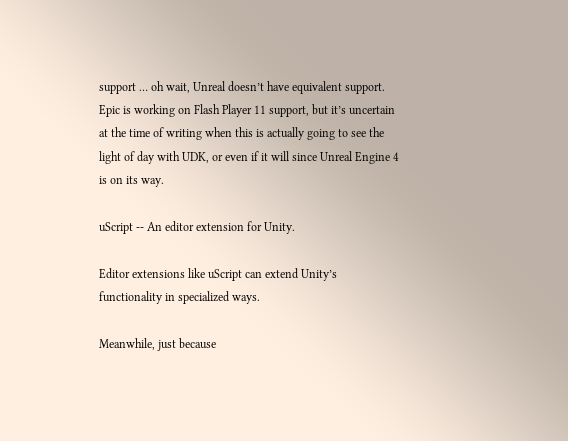support … oh wait, Unreal doesn’t have equivalent support. Epic is working on Flash Player 11 support, but it’s uncertain at the time of writing when this is actually going to see the light of day with UDK, or even if it will since Unreal Engine 4 is on its way.

uScript -- An editor extension for Unity.

Editor extensions like uScript can extend Unity’s functionality in specialized ways.

Meanwhile, just because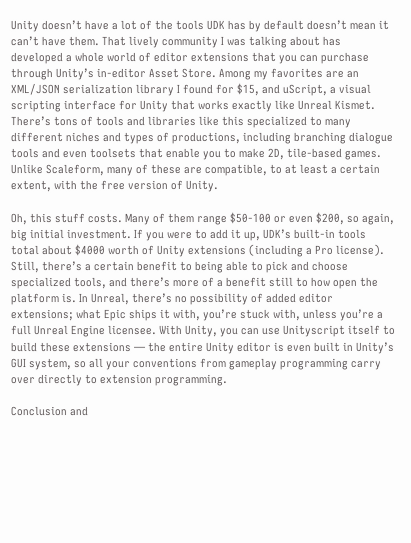Unity doesn’t have a lot of the tools UDK has by default doesn’t mean it can’t have them. That lively community I was talking about has developed a whole world of editor extensions that you can purchase through Unity’s in-editor Asset Store. Among my favorites are an XML/JSON serialization library I found for $15, and uScript, a visual scripting interface for Unity that works exactly like Unreal Kismet. There’s tons of tools and libraries like this specialized to many different niches and types of productions, including branching dialogue tools and even toolsets that enable you to make 2D, tile-based games. Unlike Scaleform, many of these are compatible, to at least a certain extent, with the free version of Unity.

Oh, this stuff costs. Many of them range $50-100 or even $200, so again, big initial investment. If you were to add it up, UDK’s built-in tools total about $4000 worth of Unity extensions (including a Pro license). Still, there’s a certain benefit to being able to pick and choose specialized tools, and there’s more of a benefit still to how open the platform is. In Unreal, there’s no possibility of added editor extensions; what Epic ships it with, you’re stuck with, unless you’re a full Unreal Engine licensee. With Unity, you can use Unityscript itself to build these extensions — the entire Unity editor is even built in Unity’s GUI system, so all your conventions from gameplay programming carry over directly to extension programming.

Conclusion and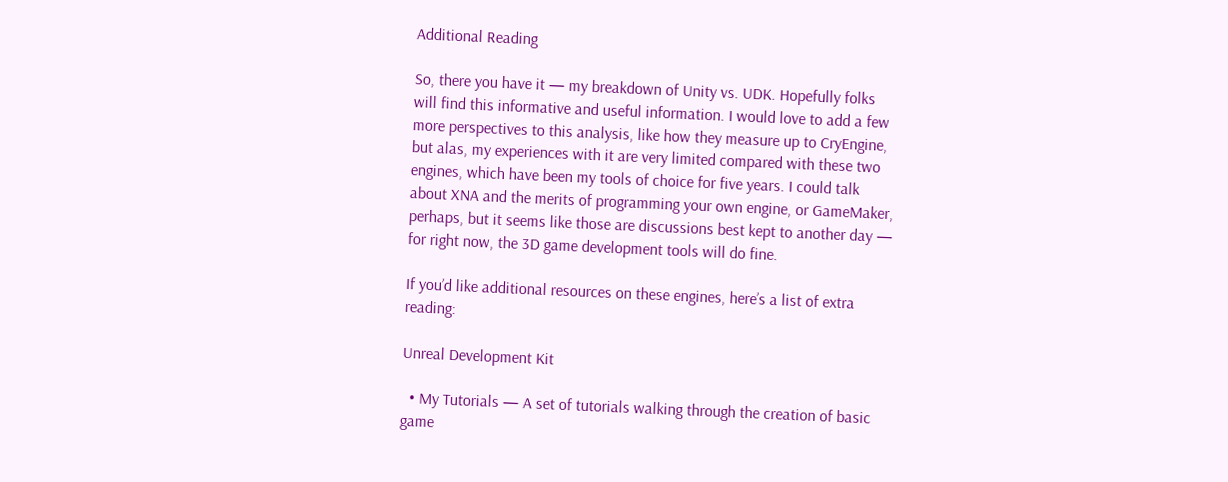Additional Reading

So, there you have it — my breakdown of Unity vs. UDK. Hopefully folks will find this informative and useful information. I would love to add a few more perspectives to this analysis, like how they measure up to CryEngine, but alas, my experiences with it are very limited compared with these two engines, which have been my tools of choice for five years. I could talk about XNA and the merits of programming your own engine, or GameMaker, perhaps, but it seems like those are discussions best kept to another day — for right now, the 3D game development tools will do fine.

If you’d like additional resources on these engines, here’s a list of extra reading:

Unreal Development Kit

  • My Tutorials — A set of tutorials walking through the creation of basic game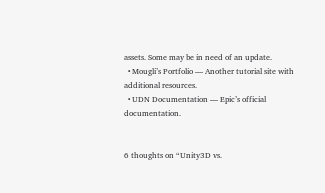assets. Some may be in need of an update.
  • Mougli’s Portfolio — Another tutorial site with additional resources.
  • UDN Documentation — Epic’s official documentation.


6 thoughts on “Unity3D vs.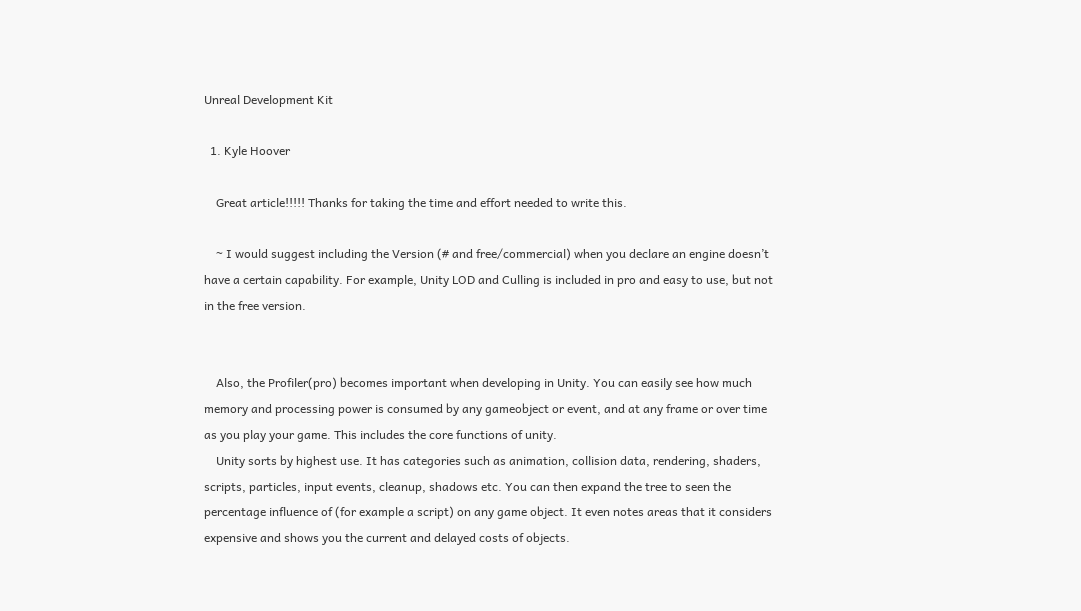Unreal Development Kit

  1. Kyle Hoover

    Great article!!!!! Thanks for taking the time and effort needed to write this.

    ~ I would suggest including the Version (# and free/commercial) when you declare an engine doesn’t have a certain capability. For example, Unity LOD and Culling is included in pro and easy to use, but not in the free version.


    Also, the Profiler(pro) becomes important when developing in Unity. You can easily see how much memory and processing power is consumed by any gameobject or event, and at any frame or over time as you play your game. This includes the core functions of unity.
    Unity sorts by highest use. It has categories such as animation, collision data, rendering, shaders, scripts, particles, input events, cleanup, shadows etc. You can then expand the tree to seen the percentage influence of (for example a script) on any game object. It even notes areas that it considers expensive and shows you the current and delayed costs of objects.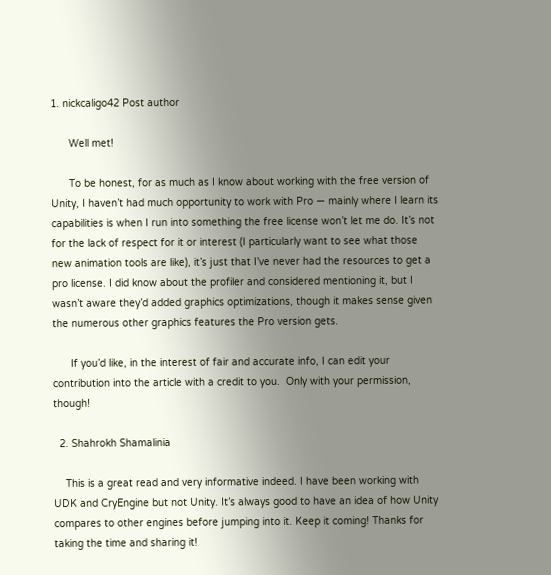1. nickcaligo42 Post author

      Well met!

      To be honest, for as much as I know about working with the free version of Unity, I haven’t had much opportunity to work with Pro — mainly where I learn its capabilities is when I run into something the free license won’t let me do. It’s not for the lack of respect for it or interest (I particularly want to see what those new animation tools are like), it’s just that I’ve never had the resources to get a pro license. I did know about the profiler and considered mentioning it, but I wasn’t aware they’d added graphics optimizations, though it makes sense given the numerous other graphics features the Pro version gets.

      If you’d like, in the interest of fair and accurate info, I can edit your contribution into the article with a credit to you.  Only with your permission, though!

  2. Shahrokh Shamalinia

    This is a great read and very informative indeed. I have been working with UDK and CryEngine but not Unity. It’s always good to have an idea of how Unity compares to other engines before jumping into it. Keep it coming! Thanks for taking the time and sharing it!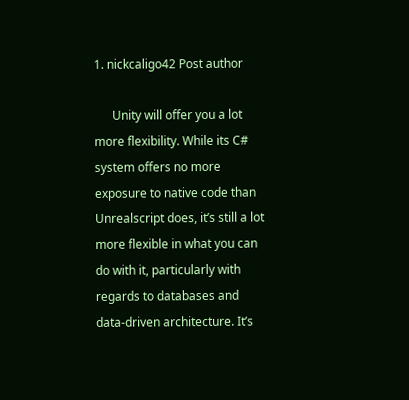1. nickcaligo42 Post author

      Unity will offer you a lot more flexibility. While its C# system offers no more exposure to native code than Unrealscript does, it’s still a lot more flexible in what you can do with it, particularly with regards to databases and data-driven architecture. It’s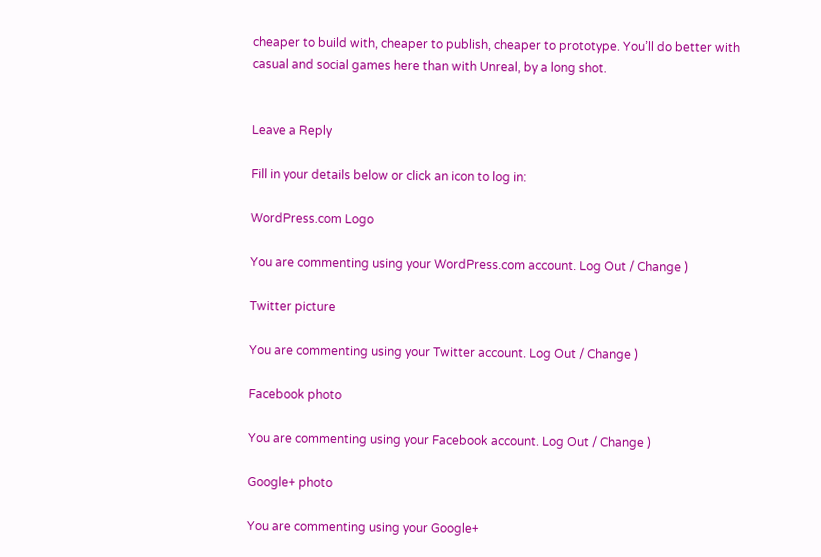cheaper to build with, cheaper to publish, cheaper to prototype. You’ll do better with casual and social games here than with Unreal, by a long shot.


Leave a Reply

Fill in your details below or click an icon to log in:

WordPress.com Logo

You are commenting using your WordPress.com account. Log Out / Change )

Twitter picture

You are commenting using your Twitter account. Log Out / Change )

Facebook photo

You are commenting using your Facebook account. Log Out / Change )

Google+ photo

You are commenting using your Google+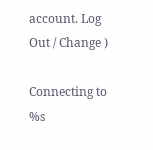account. Log Out / Change )

Connecting to %s